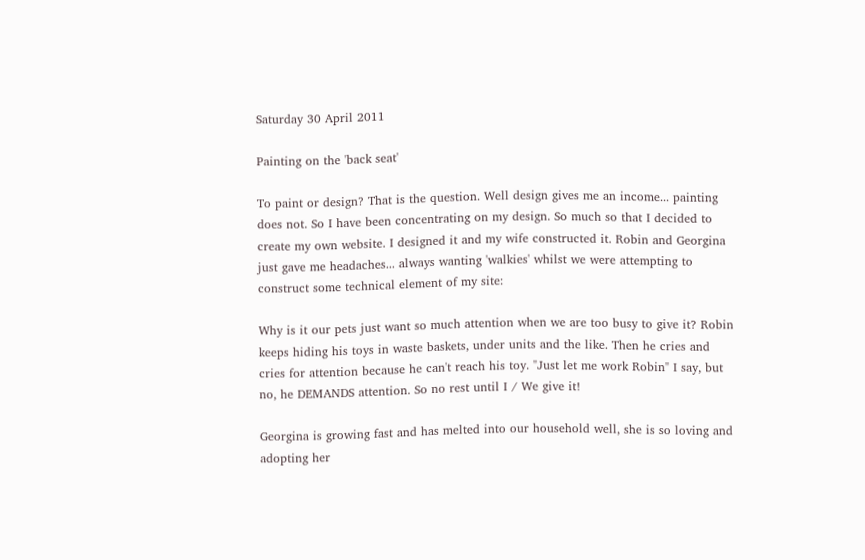Saturday 30 April 2011

Painting on the 'back seat'

To paint or design? That is the question. Well design gives me an income... painting does not. So I have been concentrating on my design. So much so that I decided to create my own website. I designed it and my wife constructed it. Robin and Georgina just gave me headaches... always wanting 'walkies' whilst we were attempting to construct some technical element of my site:

Why is it our pets just want so much attention when we are too busy to give it? Robin keeps hiding his toys in waste baskets, under units and the like. Then he cries and cries for attention because he can't reach his toy. "Just let me work Robin" I say, but no, he DEMANDS attention. So no rest until I / We give it!

Georgina is growing fast and has melted into our household well, she is so loving and adopting her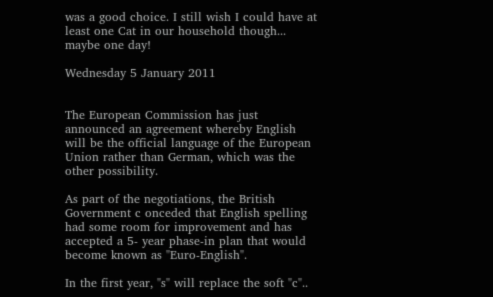was a good choice. I still wish I could have at least one Cat in our household though... maybe one day!

Wednesday 5 January 2011


The European Commission has just announced an agreement whereby English will be the official language of the European Union rather than German, which was the other possibility.

As part of the negotiations, the British Government c onceded that English spelling had some room for improvement and has accepted a 5- year phase-in plan that would become known as "Euro-English".

In the first year, "s" will replace the soft "c"..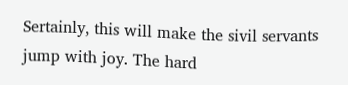Sertainly, this will make the sivil servants jump with joy. The hard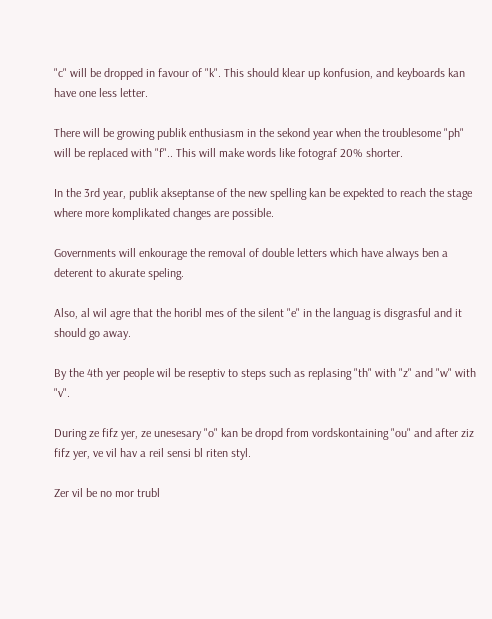"c" will be dropped in favour of "k". This should klear up konfusion, and keyboards kan have one less letter.

There will be growing publik enthusiasm in the sekond year when the troublesome "ph" will be replaced with "f".. This will make words like fotograf 20% shorter.

In the 3rd year, publik akseptanse of the new spelling kan be expekted to reach the stage where more komplikated changes are possible.

Governments will enkourage the removal of double letters which have always ben a deterent to akurate speling.

Also, al wil agre that the horibl mes of the silent "e" in the languag is disgrasful and it should go away.

By the 4th yer people wil be reseptiv to steps such as replasing "th" with "z" and "w" with "v".

During ze fifz yer, ze unesesary "o" kan be dropd from vordskontaining "ou" and after ziz fifz yer, ve vil hav a reil sensi bl riten styl.

Zer vil be no mor trubl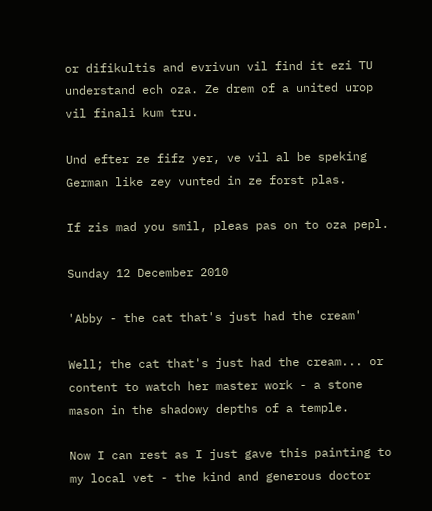or difikultis and evrivun vil find it ezi TU understand ech oza. Ze drem of a united urop vil finali kum tru.

Und efter ze fifz yer, ve vil al be speking German like zey vunted in ze forst plas.

If zis mad you smil, pleas pas on to oza pepl.

Sunday 12 December 2010

'Abby - the cat that's just had the cream'

Well; the cat that's just had the cream... or content to watch her master work - a stone mason in the shadowy depths of a temple.

Now I can rest as I just gave this painting to my local vet - the kind and generous doctor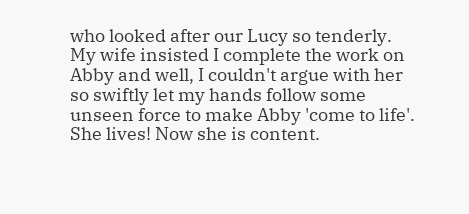who looked after our Lucy so tenderly. My wife insisted I complete the work on Abby and well, I couldn't argue with her so swiftly let my hands follow some unseen force to make Abby 'come to life'. She lives! Now she is content.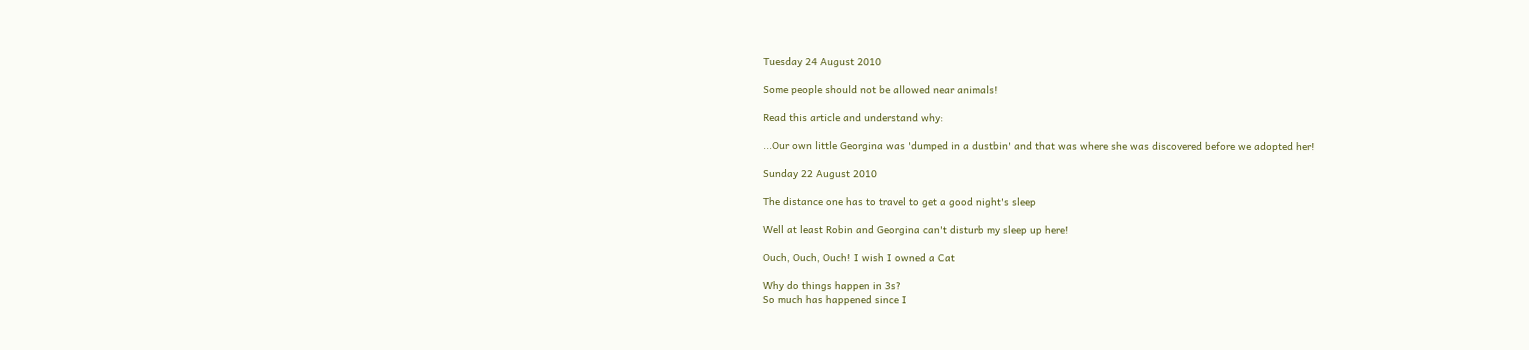Tuesday 24 August 2010

Some people should not be allowed near animals!

Read this article and understand why:

...Our own little Georgina was 'dumped in a dustbin' and that was where she was discovered before we adopted her!

Sunday 22 August 2010

The distance one has to travel to get a good night's sleep

Well at least Robin and Georgina can't disturb my sleep up here!

Ouch, Ouch, Ouch! I wish I owned a Cat

Why do things happen in 3s?
So much has happened since I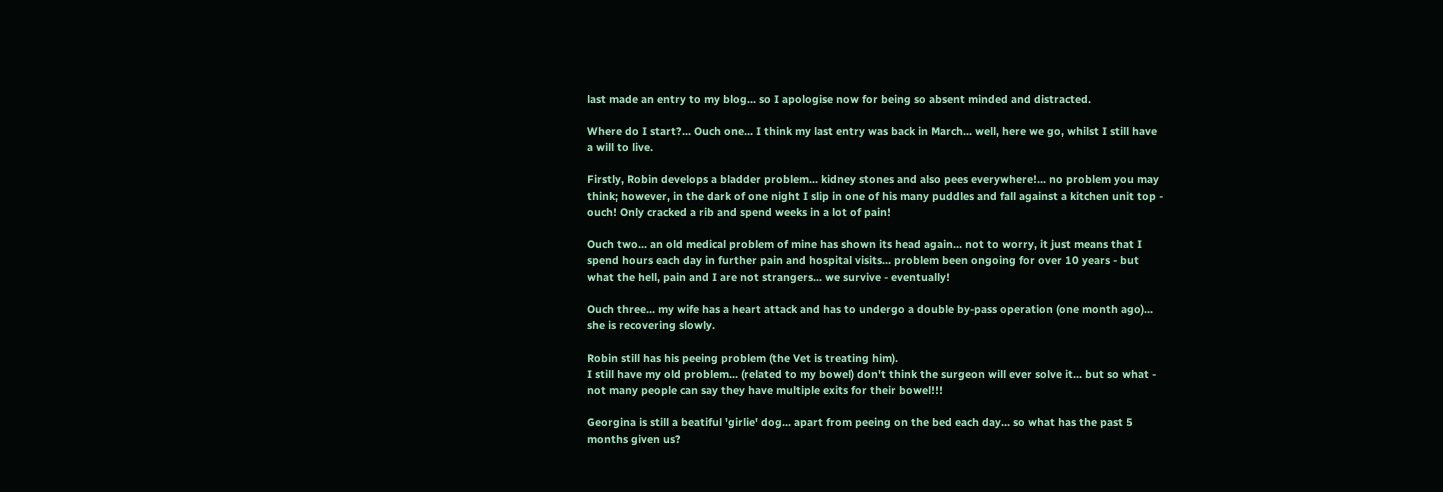last made an entry to my blog... so I apologise now for being so absent minded and distracted.

Where do I start?... Ouch one... I think my last entry was back in March... well, here we go, whilst I still have a will to live.

Firstly, Robin develops a bladder problem... kidney stones and also pees everywhere!... no problem you may think; however, in the dark of one night I slip in one of his many puddles and fall against a kitchen unit top - ouch! Only cracked a rib and spend weeks in a lot of pain!

Ouch two... an old medical problem of mine has shown its head again... not to worry, it just means that I spend hours each day in further pain and hospital visits... problem been ongoing for over 10 years - but what the hell, pain and I are not strangers... we survive - eventually!

Ouch three... my wife has a heart attack and has to undergo a double by-pass operation (one month ago)... she is recovering slowly.

Robin still has his peeing problem (the Vet is treating him).
I still have my old problem... (related to my bowel) don't think the surgeon will ever solve it... but so what - not many people can say they have multiple exits for their bowel!!!

Georgina is still a beatiful 'girlie' dog... apart from peeing on the bed each day... so what has the past 5 months given us?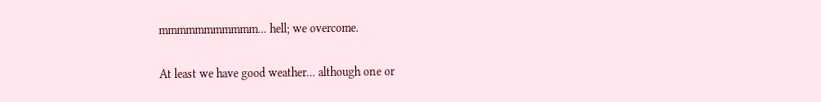mmmmmmmmmmm... hell; we overcome.

At least we have good weather... although one or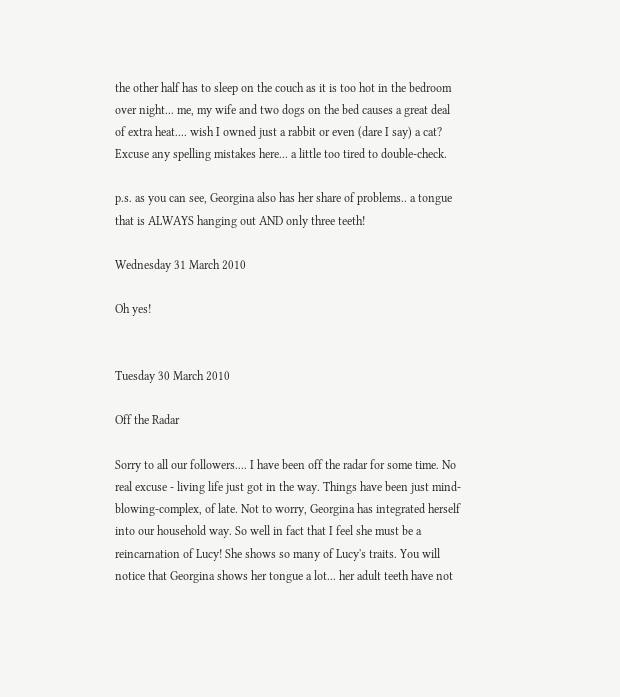the other half has to sleep on the couch as it is too hot in the bedroom over night... me, my wife and two dogs on the bed causes a great deal of extra heat.... wish I owned just a rabbit or even (dare I say) a cat? Excuse any spelling mistakes here... a little too tired to double-check.

p.s. as you can see, Georgina also has her share of problems.. a tongue that is ALWAYS hanging out AND only three teeth!

Wednesday 31 March 2010

Oh yes!


Tuesday 30 March 2010

Off the Radar

Sorry to all our followers.... I have been off the radar for some time. No real excuse - living life just got in the way. Things have been just mind-blowing-complex, of late. Not to worry, Georgina has integrated herself into our household way. So well in fact that I feel she must be a reincarnation of Lucy! She shows so many of Lucy's traits. You will notice that Georgina shows her tongue a lot... her adult teeth have not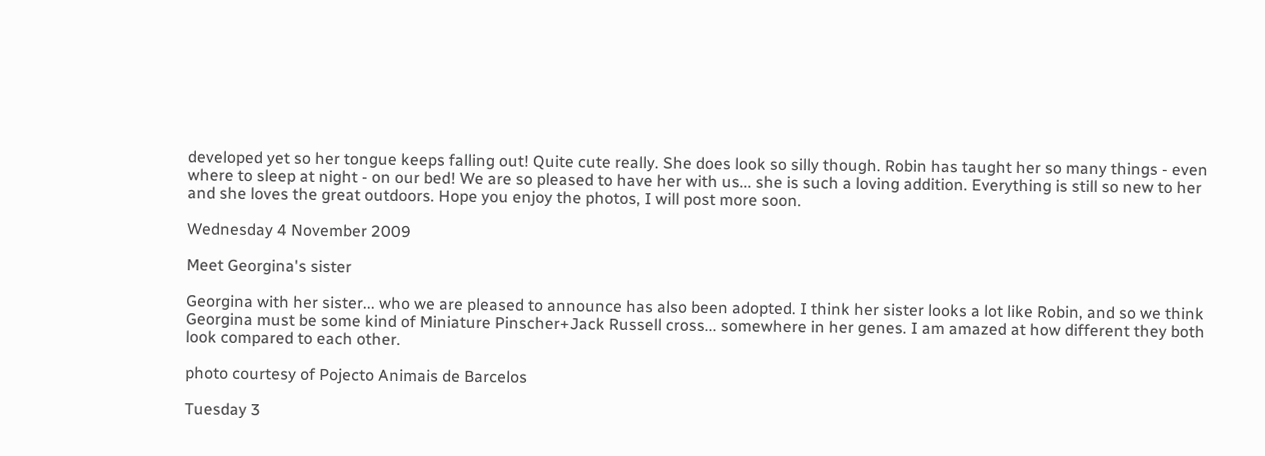developed yet so her tongue keeps falling out! Quite cute really. She does look so silly though. Robin has taught her so many things - even where to sleep at night - on our bed! We are so pleased to have her with us... she is such a loving addition. Everything is still so new to her and she loves the great outdoors. Hope you enjoy the photos, I will post more soon.

Wednesday 4 November 2009

Meet Georgina's sister

Georgina with her sister... who we are pleased to announce has also been adopted. I think her sister looks a lot like Robin, and so we think Georgina must be some kind of Miniature Pinscher+Jack Russell cross... somewhere in her genes. I am amazed at how different they both look compared to each other.

photo courtesy of Pojecto Animais de Barcelos

Tuesday 3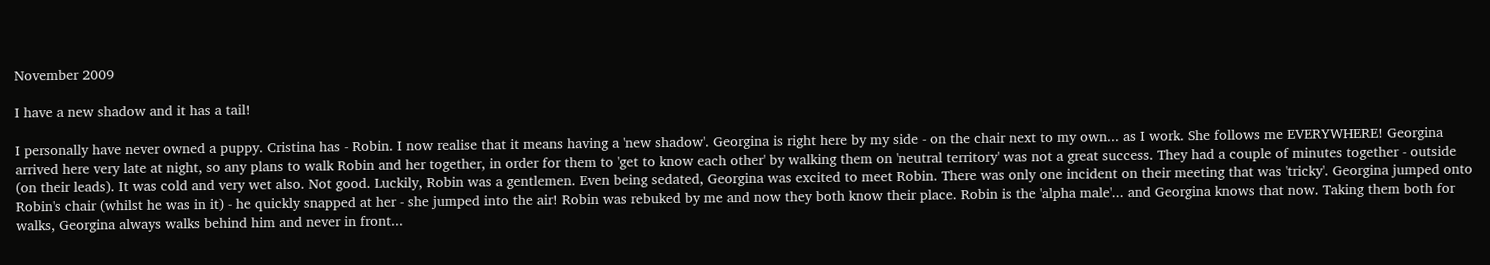November 2009

I have a new shadow and it has a tail!

I personally have never owned a puppy. Cristina has - Robin. I now realise that it means having a 'new shadow'. Georgina is right here by my side - on the chair next to my own... as I work. She follows me EVERYWHERE! Georgina arrived here very late at night, so any plans to walk Robin and her together, in order for them to 'get to know each other' by walking them on 'neutral territory' was not a great success. They had a couple of minutes together - outside (on their leads). It was cold and very wet also. Not good. Luckily, Robin was a gentlemen. Even being sedated, Georgina was excited to meet Robin. There was only one incident on their meeting that was 'tricky'. Georgina jumped onto Robin's chair (whilst he was in it) - he quickly snapped at her - she jumped into the air! Robin was rebuked by me and now they both know their place. Robin is the 'alpha male'... and Georgina knows that now. Taking them both for walks, Georgina always walks behind him and never in front...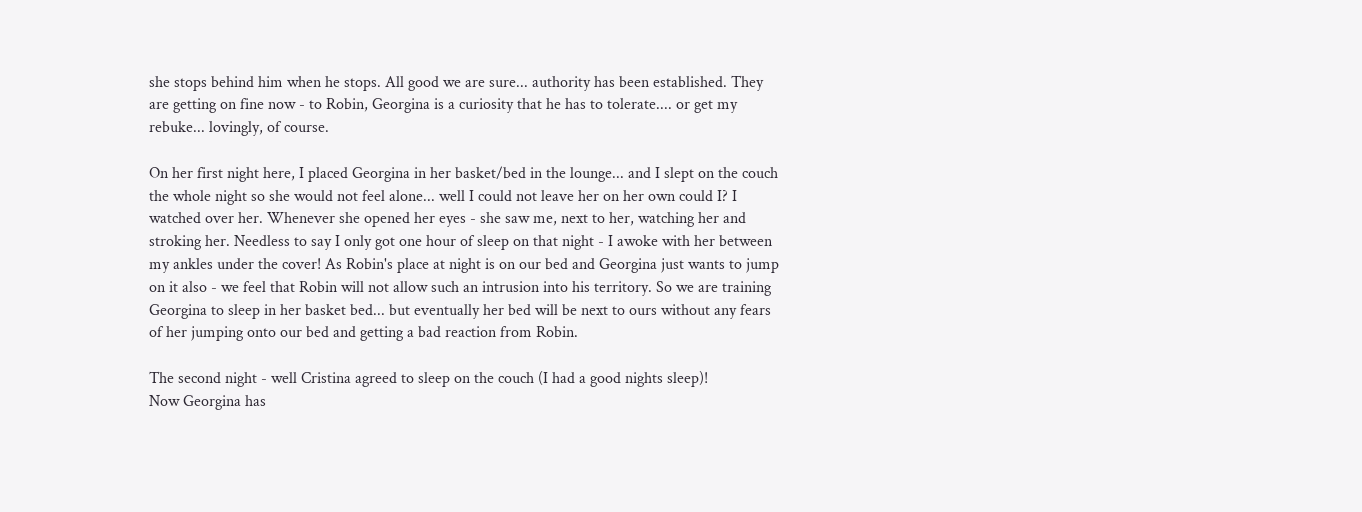she stops behind him when he stops. All good we are sure... authority has been established. They are getting on fine now - to Robin, Georgina is a curiosity that he has to tolerate.... or get my rebuke... lovingly, of course.

On her first night here, I placed Georgina in her basket/bed in the lounge... and I slept on the couch the whole night so she would not feel alone... well I could not leave her on her own could I? I watched over her. Whenever she opened her eyes - she saw me, next to her, watching her and stroking her. Needless to say I only got one hour of sleep on that night - I awoke with her between my ankles under the cover! As Robin's place at night is on our bed and Georgina just wants to jump on it also - we feel that Robin will not allow such an intrusion into his territory. So we are training Georgina to sleep in her basket bed... but eventually her bed will be next to ours without any fears of her jumping onto our bed and getting a bad reaction from Robin.

The second night - well Cristina agreed to sleep on the couch (I had a good nights sleep)!
Now Georgina has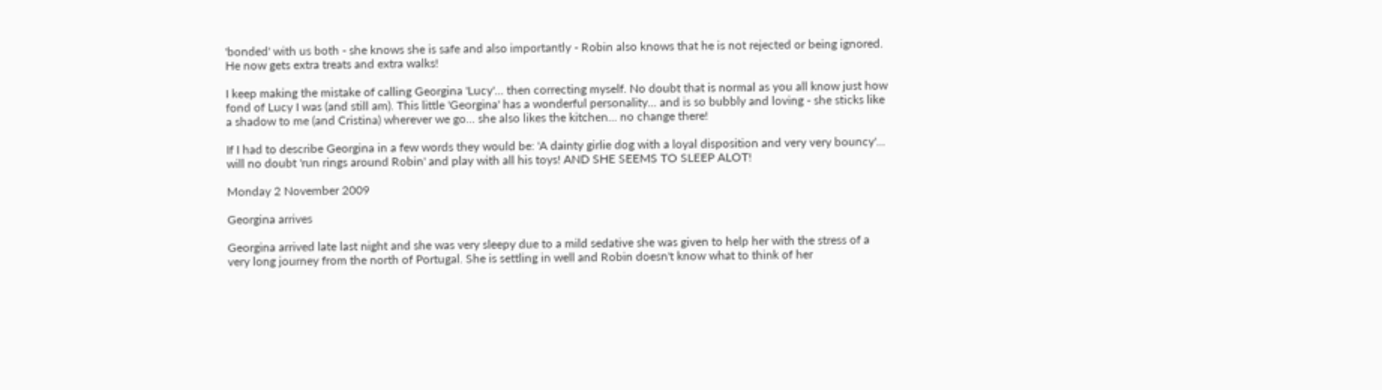'bonded' with us both - she knows she is safe and also importantly - Robin also knows that he is not rejected or being ignored. He now gets extra treats and extra walks!

I keep making the mistake of calling Georgina 'Lucy'... then correcting myself. No doubt that is normal as you all know just how fond of Lucy I was (and still am). This little 'Georgina' has a wonderful personality... and is so bubbly and loving - she sticks like a shadow to me (and Cristina) wherever we go... she also likes the kitchen... no change there!

If I had to describe Georgina in a few words they would be: 'A dainty girlie dog with a loyal disposition and very very bouncy'... will no doubt 'run rings around Robin' and play with all his toys! AND SHE SEEMS TO SLEEP ALOT!

Monday 2 November 2009

Georgina arrives

Georgina arrived late last night and she was very sleepy due to a mild sedative she was given to help her with the stress of a very long journey from the north of Portugal. She is settling in well and Robin doesn't know what to think of her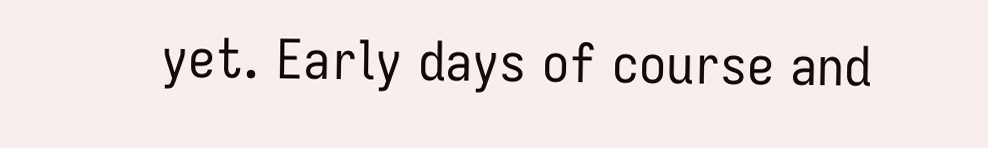yet. Early days of course and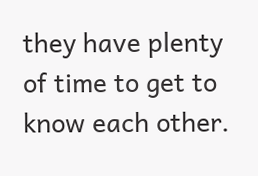they have plenty of time to get to know each other.